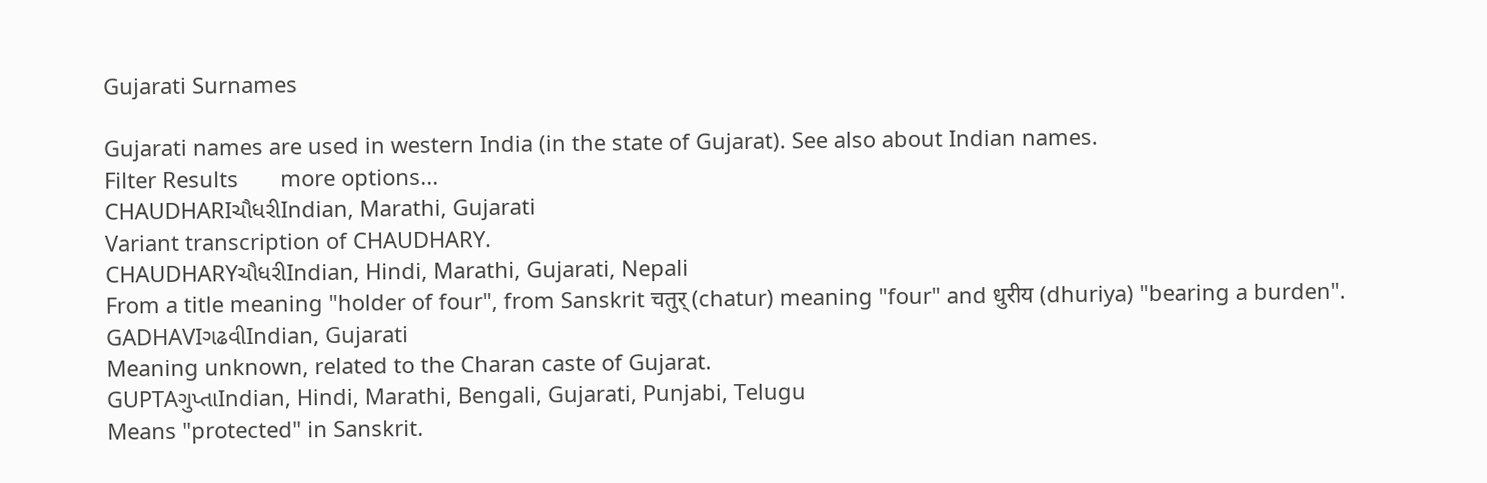Gujarati Surnames

Gujarati names are used in western India (in the state of Gujarat). See also about Indian names.
Filter Results       more options...
CHAUDHARIચૌધરીIndian, Marathi, Gujarati
Variant transcription of CHAUDHARY.
CHAUDHARYચૌધરીIndian, Hindi, Marathi, Gujarati, Nepali
From a title meaning "holder of four", from Sanskrit चतुर् (chatur) meaning "four" and धुरीय (dhuriya) "bearing a burden".
GADHAVIગઢવીIndian, Gujarati
Meaning unknown, related to the Charan caste of Gujarat.
GUPTAગુપ્તાIndian, Hindi, Marathi, Bengali, Gujarati, Punjabi, Telugu
Means "protected" in Sanskrit.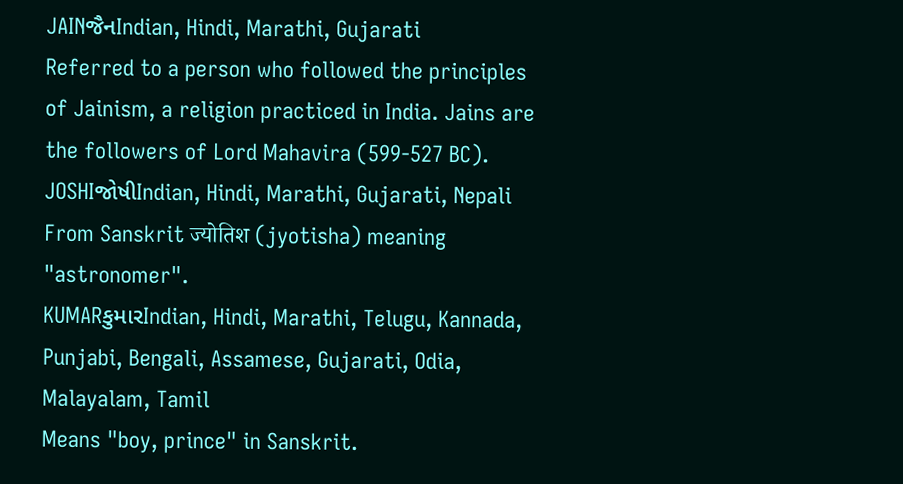JAINજૈનIndian, Hindi, Marathi, Gujarati
Referred to a person who followed the principles of Jainism, a religion practiced in India. Jains are the followers of Lord Mahavira (599-527 BC).
JOSHIજોષીIndian, Hindi, Marathi, Gujarati, Nepali
From Sanskrit ज्योतिश (jyotisha) meaning "astronomer".
KUMARકુમારIndian, Hindi, Marathi, Telugu, Kannada, Punjabi, Bengali, Assamese, Gujarati, Odia, Malayalam, Tamil
Means "boy, prince" in Sanskrit.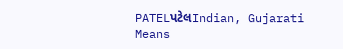PATELપટેલIndian, Gujarati
Means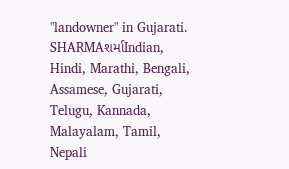"landowner" in Gujarati.
SHARMAશર્માIndian, Hindi, Marathi, Bengali, Assamese, Gujarati, Telugu, Kannada, Malayalam, Tamil, Nepali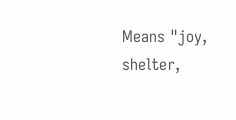Means "joy, shelter,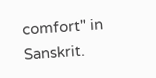comfort" in Sanskrit.